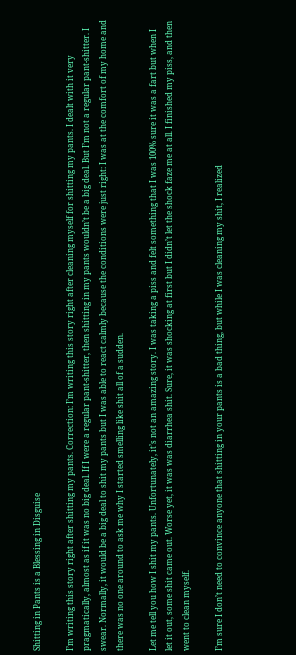Shitting in Pants is a Blessing in Disguise

I’m writing this story right after shitting my pants. Correction: I’m writing this story right after cleaning myself for shitting my pants. I dealt with it very pragmatically, almost as if it was no big deal. If I were a regular pant-shitter, then shitting in my pants wouldn’t be a big deal. But I’m not a regular pant-shitter. I swear. Normally, it would be a big deal to shit my pants but I was able to react calmly because the conditions were just right: I was at the comfort of my home and there was no one around to ask me why I started smelling like shit all of a sudden.

Let me tell you how I shit my pants. Unfortunately, it’s not an amazing story. I was taking a piss and felt something that I was 100% sure it was a fart but when I let it out, some shit came out. Worse yet, it was was diarrhea shit. Sure, it was shocking at first but I didn’t let the shock faze me at all. I finished my piss, and then went to clean myself.

I’m sure I don’t need to convince anyone that shitting in your pants is a bad thing, but while I was cleaning my shit, I realized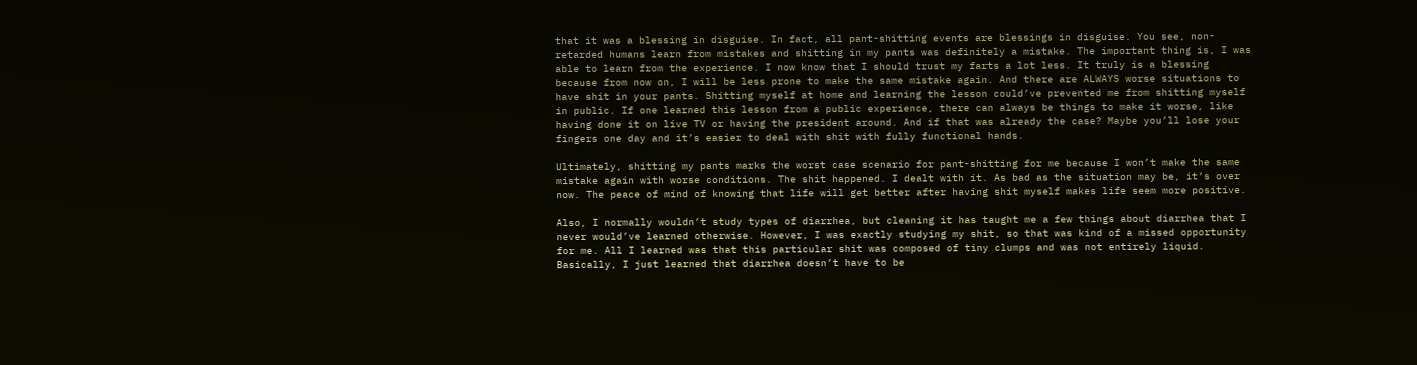that it was a blessing in disguise. In fact, all pant-shitting events are blessings in disguise. You see, non-retarded humans learn from mistakes and shitting in my pants was definitely a mistake. The important thing is, I was able to learn from the experience. I now know that I should trust my farts a lot less. It truly is a blessing because from now on, I will be less prone to make the same mistake again. And there are ALWAYS worse situations to have shit in your pants. Shitting myself at home and learning the lesson could’ve prevented me from shitting myself in public. If one learned this lesson from a public experience, there can always be things to make it worse, like having done it on live TV or having the president around. And if that was already the case? Maybe you’ll lose your fingers one day and it’s easier to deal with shit with fully functional hands.

Ultimately, shitting my pants marks the worst case scenario for pant-shitting for me because I won’t make the same mistake again with worse conditions. The shit happened. I dealt with it. As bad as the situation may be, it’s over now. The peace of mind of knowing that life will get better after having shit myself makes life seem more positive.

Also, I normally wouldn’t study types of diarrhea, but cleaning it has taught me a few things about diarrhea that I never would’ve learned otherwise. However, I was exactly studying my shit, so that was kind of a missed opportunity for me. All I learned was that this particular shit was composed of tiny clumps and was not entirely liquid. Basically, I just learned that diarrhea doesn’t have to be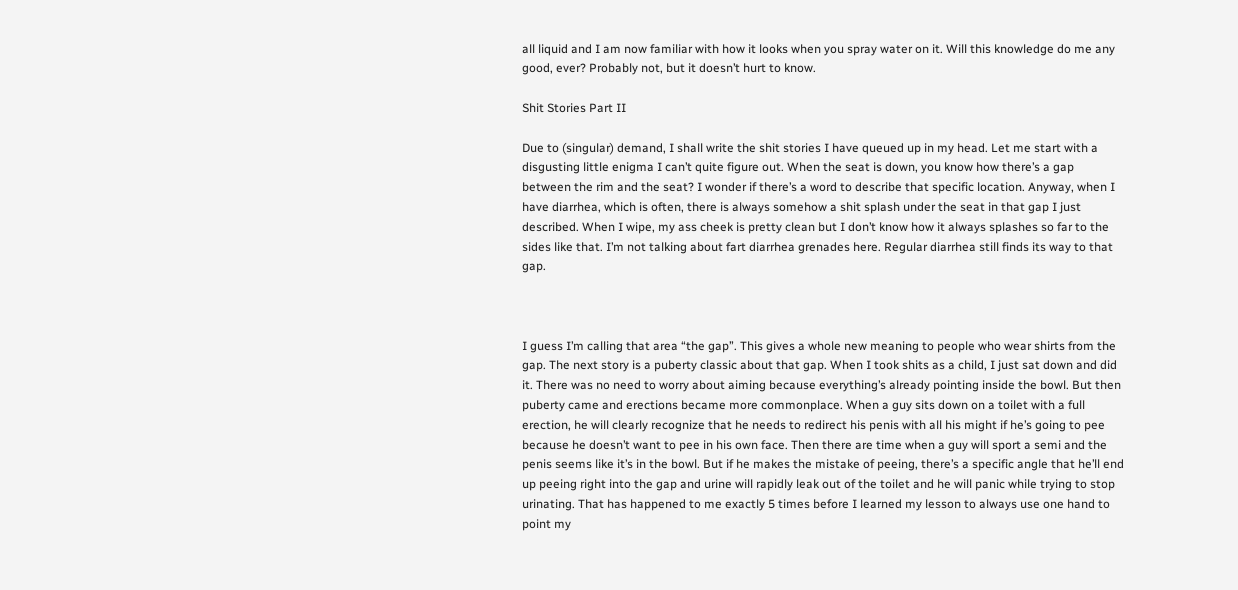all liquid and I am now familiar with how it looks when you spray water on it. Will this knowledge do me any good, ever? Probably not, but it doesn’t hurt to know.

Shit Stories Part II

Due to (singular) demand, I shall write the shit stories I have queued up in my head. Let me start with a disgusting little enigma I can’t quite figure out. When the seat is down, you know how there’s a gap between the rim and the seat? I wonder if there’s a word to describe that specific location. Anyway, when I have diarrhea, which is often, there is always somehow a shit splash under the seat in that gap I just described. When I wipe, my ass cheek is pretty clean but I don’t know how it always splashes so far to the sides like that. I’m not talking about fart diarrhea grenades here. Regular diarrhea still finds its way to that gap.



I guess I’m calling that area “the gap”. This gives a whole new meaning to people who wear shirts from the gap. The next story is a puberty classic about that gap. When I took shits as a child, I just sat down and did it. There was no need to worry about aiming because everything’s already pointing inside the bowl. But then puberty came and erections became more commonplace. When a guy sits down on a toilet with a full erection, he will clearly recognize that he needs to redirect his penis with all his might if he’s going to pee because he doesn’t want to pee in his own face. Then there are time when a guy will sport a semi and the penis seems like it’s in the bowl. But if he makes the mistake of peeing, there’s a specific angle that he’ll end up peeing right into the gap and urine will rapidly leak out of the toilet and he will panic while trying to stop urinating. That has happened to me exactly 5 times before I learned my lesson to always use one hand to point my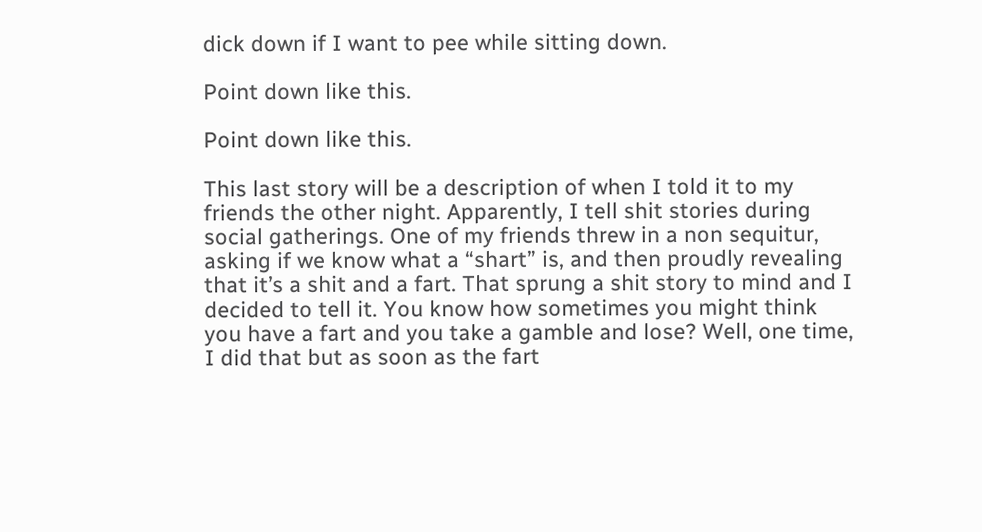dick down if I want to pee while sitting down.

Point down like this.

Point down like this.

This last story will be a description of when I told it to my friends the other night. Apparently, I tell shit stories during social gatherings. One of my friends threw in a non sequitur, asking if we know what a “shart” is, and then proudly revealing that it’s a shit and a fart. That sprung a shit story to mind and I decided to tell it. You know how sometimes you might think you have a fart and you take a gamble and lose? Well, one time, I did that but as soon as the fart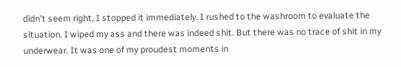didn’t seem right, I stopped it immediately. I rushed to the washroom to evaluate the situation. I wiped my ass and there was indeed shit. But there was no trace of shit in my underwear. It was one of my proudest moments in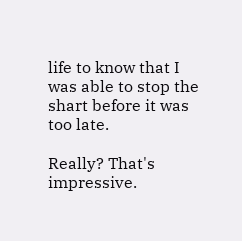life to know that I was able to stop the shart before it was too late.

Really? That's impressive.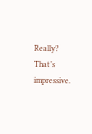Really? That’s impressive.